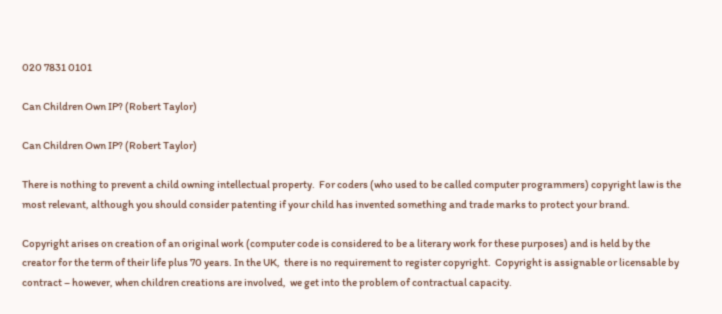020 7831 0101

Can Children Own IP? (Robert Taylor)

Can Children Own IP? (Robert Taylor)

There is nothing to prevent a child owning intellectual property.  For coders (who used to be called computer programmers) copyright law is the most relevant, although you should consider patenting if your child has invented something and trade marks to protect your brand.

Copyright arises on creation of an original work (computer code is considered to be a literary work for these purposes) and is held by the creator for the term of their life plus 70 years. In the UK,  there is no requirement to register copyright.  Copyright is assignable or licensable by contract – however, when children creations are involved,  we get into the problem of contractual capacity.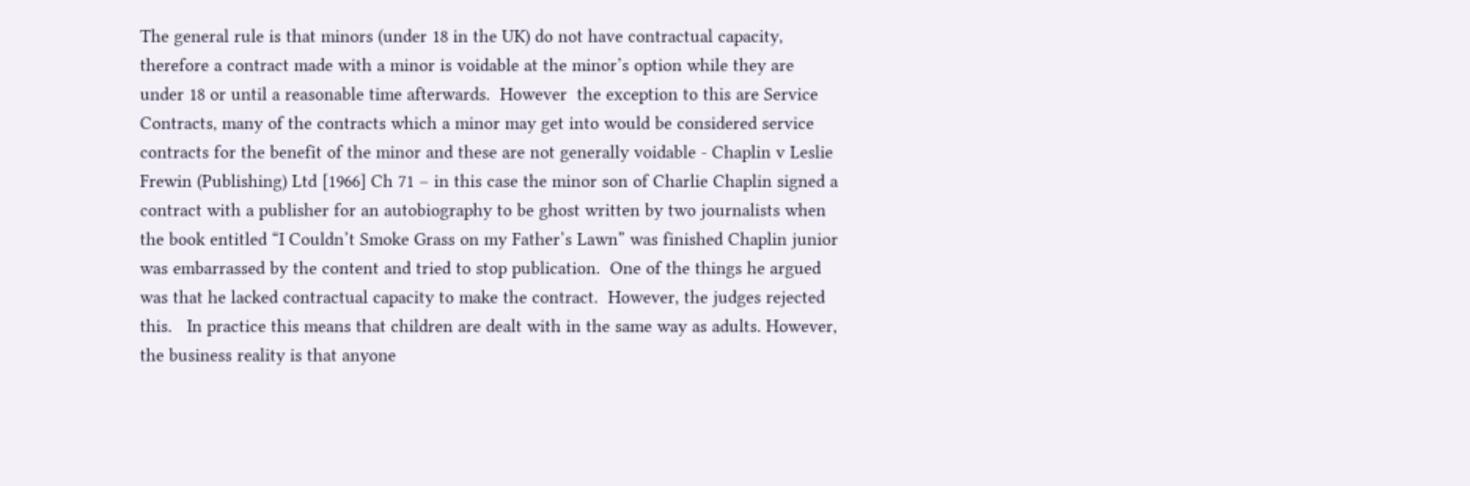The general rule is that minors (under 18 in the UK) do not have contractual capacity, therefore a contract made with a minor is voidable at the minor’s option while they are under 18 or until a reasonable time afterwards.  However  the exception to this are Service Contracts, many of the contracts which a minor may get into would be considered service contracts for the benefit of the minor and these are not generally voidable - Chaplin v Leslie Frewin (Publishing) Ltd [1966] Ch 71 – in this case the minor son of Charlie Chaplin signed a contract with a publisher for an autobiography to be ghost written by two journalists when the book entitled “I Couldn’t Smoke Grass on my Father’s Lawn” was finished Chaplin junior was embarrassed by the content and tried to stop publication.  One of the things he argued was that he lacked contractual capacity to make the contract.  However, the judges rejected this.   In practice this means that children are dealt with in the same way as adults. However, the business reality is that anyone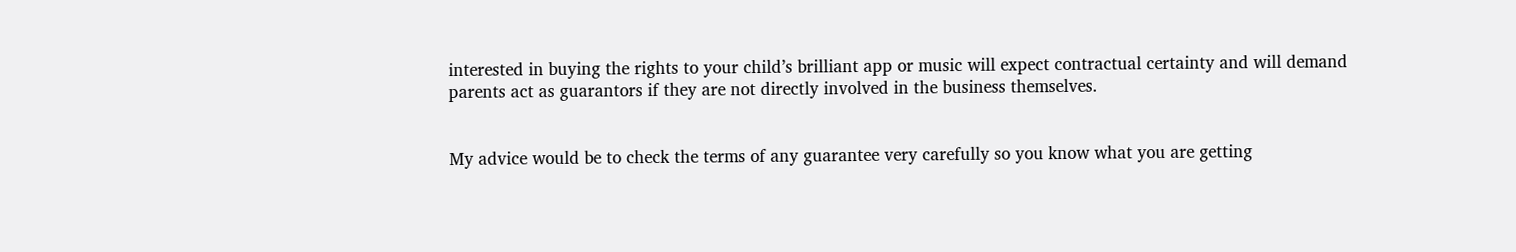interested in buying the rights to your child’s brilliant app or music will expect contractual certainty and will demand parents act as guarantors if they are not directly involved in the business themselves.


My advice would be to check the terms of any guarantee very carefully so you know what you are getting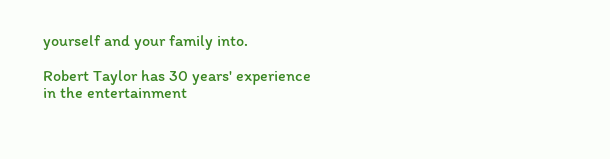yourself and your family into.

Robert Taylor has 30 years' experience in the entertainment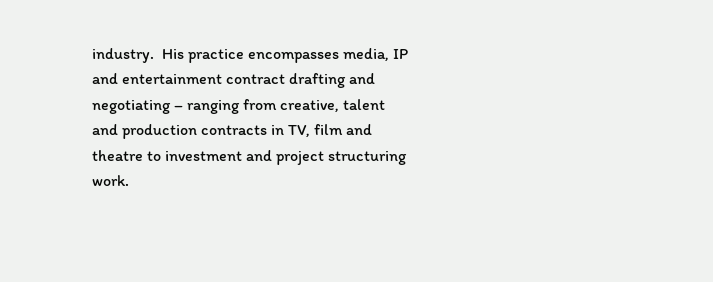industry.  His practice encompasses media, IP and entertainment contract drafting and negotiating – ranging from creative, talent and production contracts in TV, film and theatre to investment and project structuring work.